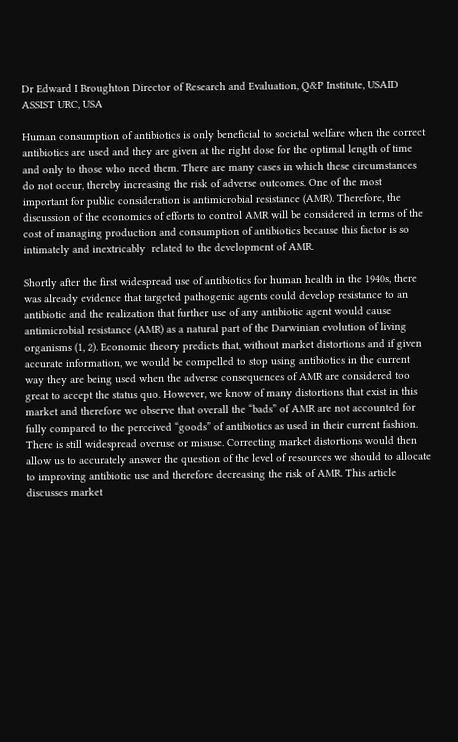Dr Edward I Broughton Director of Research and Evaluation, Q&P Institute, USAID ASSIST URC, USA

Human consumption of antibiotics is only beneficial to societal welfare when the correct antibiotics are used and they are given at the right dose for the optimal length of time and only to those who need them. There are many cases in which these circumstances do not occur, thereby increasing the risk of adverse outcomes. One of the most important for public consideration is antimicrobial resistance (AMR). Therefore, the discussion of the economics of efforts to control AMR will be considered in terms of the cost of managing production and consumption of antibiotics because this factor is so intimately and inextricably  related to the development of AMR.

Shortly after the first widespread use of antibiotics for human health in the 1940s, there was already evidence that targeted pathogenic agents could develop resistance to an antibiotic and the realization that further use of any antibiotic agent would cause antimicrobial resistance (AMR) as a natural part of the Darwinian evolution of living organisms (1, 2). Economic theory predicts that, without market distortions and if given accurate information, we would be compelled to stop using antibiotics in the current way they are being used when the adverse consequences of AMR are considered too great to accept the status quo. However, we know of many distortions that exist in this market and therefore we observe that overall the “bads” of AMR are not accounted for fully compared to the perceived “goods” of antibiotics as used in their current fashion. There is still widespread overuse or misuse. Correcting market distortions would then allow us to accurately answer the question of the level of resources we should to allocate to improving antibiotic use and therefore decreasing the risk of AMR. This article discusses market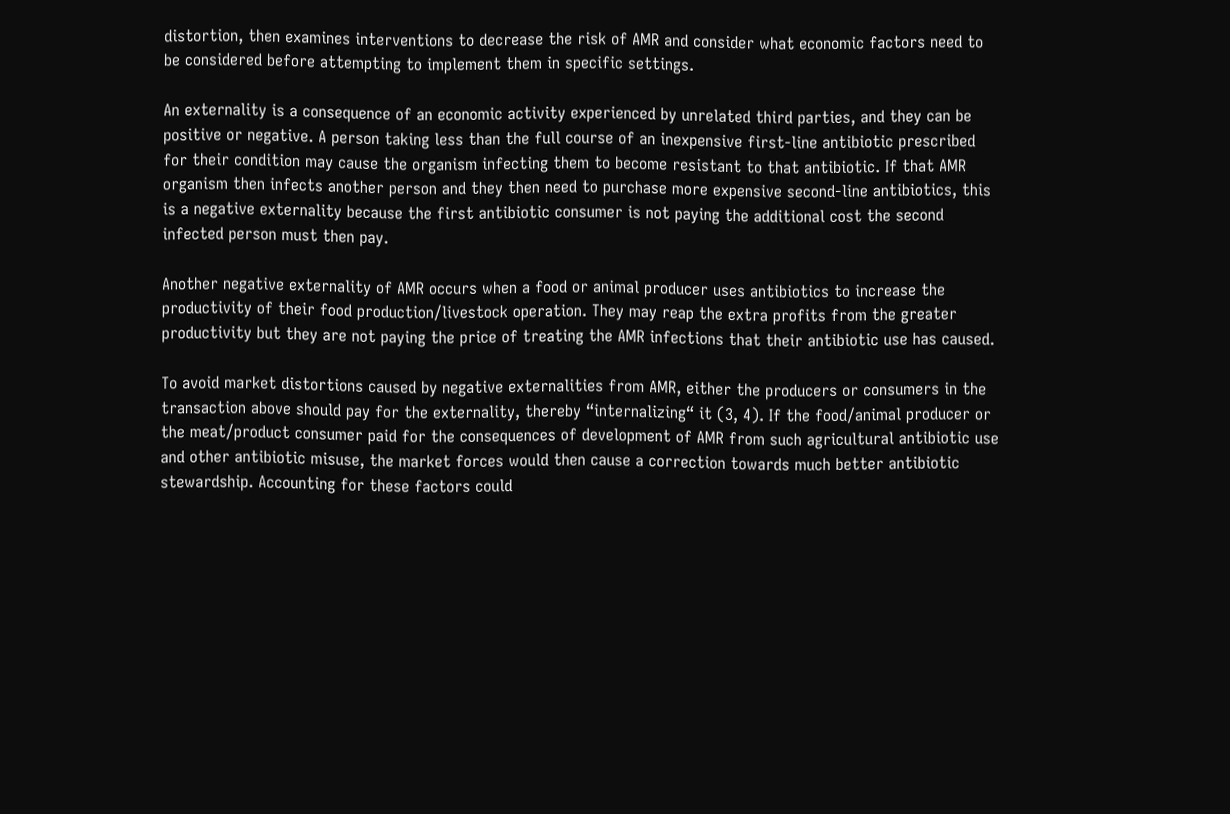distortion, then examines interventions to decrease the risk of AMR and consider what economic factors need to be considered before attempting to implement them in specific settings.

An externality is a consequence of an economic activity experienced by unrelated third parties, and they can be positive or negative. A person taking less than the full course of an inexpensive first-line antibiotic prescribed for their condition may cause the organism infecting them to become resistant to that antibiotic. If that AMR organism then infects another person and they then need to purchase more expensive second-line antibiotics, this is a negative externality because the first antibiotic consumer is not paying the additional cost the second infected person must then pay.

Another negative externality of AMR occurs when a food or animal producer uses antibiotics to increase the productivity of their food production/livestock operation. They may reap the extra profits from the greater productivity but they are not paying the price of treating the AMR infections that their antibiotic use has caused.

To avoid market distortions caused by negative externalities from AMR, either the producers or consumers in the transaction above should pay for the externality, thereby “internalizing“ it (3, 4). If the food/animal producer or the meat/product consumer paid for the consequences of development of AMR from such agricultural antibiotic use and other antibiotic misuse, the market forces would then cause a correction towards much better antibiotic stewardship. Accounting for these factors could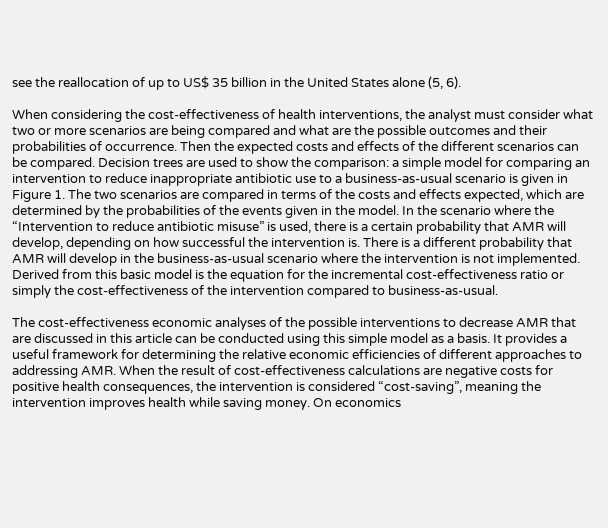see the reallocation of up to US$ 35 billion in the United States alone (5, 6).

When considering the cost-effectiveness of health interventions, the analyst must consider what two or more scenarios are being compared and what are the possible outcomes and their probabilities of occurrence. Then the expected costs and effects of the different scenarios can be compared. Decision trees are used to show the comparison: a simple model for comparing an intervention to reduce inappropriate antibiotic use to a business-as-usual scenario is given in Figure 1. The two scenarios are compared in terms of the costs and effects expected, which are determined by the probabilities of the events given in the model. In the scenario where the “Intervention to reduce antibiotic misuse” is used, there is a certain probability that AMR will develop, depending on how successful the intervention is. There is a different probability that AMR will develop in the business-as-usual scenario where the intervention is not implemented. Derived from this basic model is the equation for the incremental cost-effectiveness ratio or simply the cost-effectiveness of the intervention compared to business-as-usual.

The cost-effectiveness economic analyses of the possible interventions to decrease AMR that are discussed in this article can be conducted using this simple model as a basis. It provides a useful framework for determining the relative economic efficiencies of different approaches to addressing AMR. When the result of cost-effectiveness calculations are negative costs for positive health consequences, the intervention is considered “cost-saving”, meaning the intervention improves health while saving money. On economics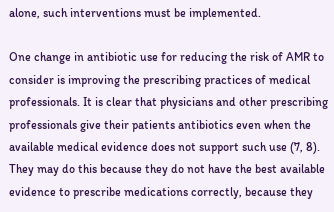alone, such interventions must be implemented.

One change in antibiotic use for reducing the risk of AMR to consider is improving the prescribing practices of medical professionals. It is clear that physicians and other prescribing professionals give their patients antibiotics even when the available medical evidence does not support such use (7, 8).  They may do this because they do not have the best available evidence to prescribe medications correctly, because they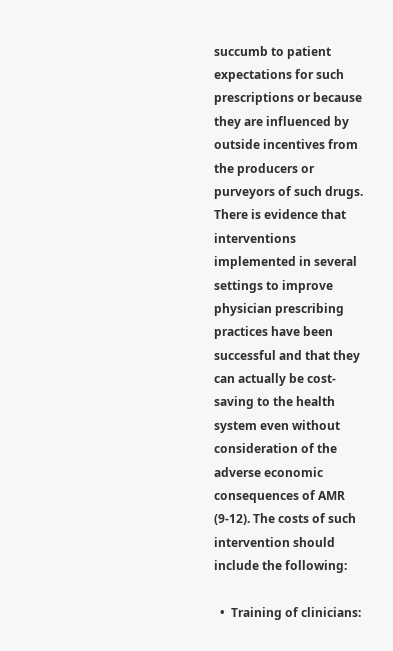succumb to patient expectations for such prescriptions or because they are influenced by outside incentives from the producers or purveyors of such drugs. There is evidence that interventions implemented in several settings to improve physician prescribing practices have been successful and that they can actually be cost-saving to the health system even without consideration of the adverse economic consequences of AMR (9-12). The costs of such intervention should include the following:

  •  Training of clinicians: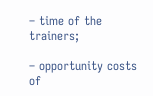– time of the trainers;

– opportunity costs of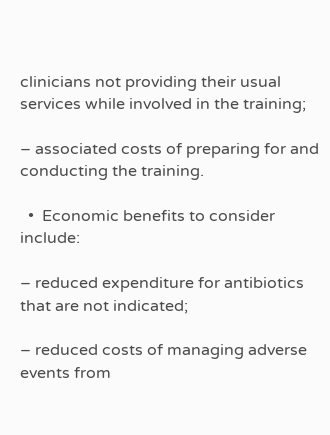clinicians not providing their usual services while involved in the training;

– associated costs of preparing for and conducting the training.

  •  Economic benefits to consider include:

– reduced expenditure for antibiotics that are not indicated;

– reduced costs of managing adverse events from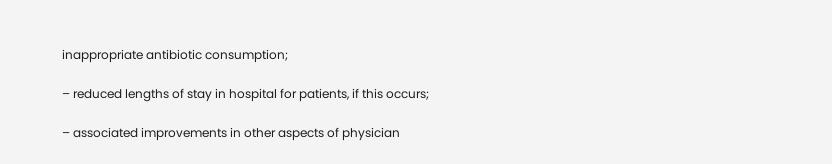inappropriate antibiotic consumption;

– reduced lengths of stay in hospital for patients, if this occurs;

– associated improvements in other aspects of physician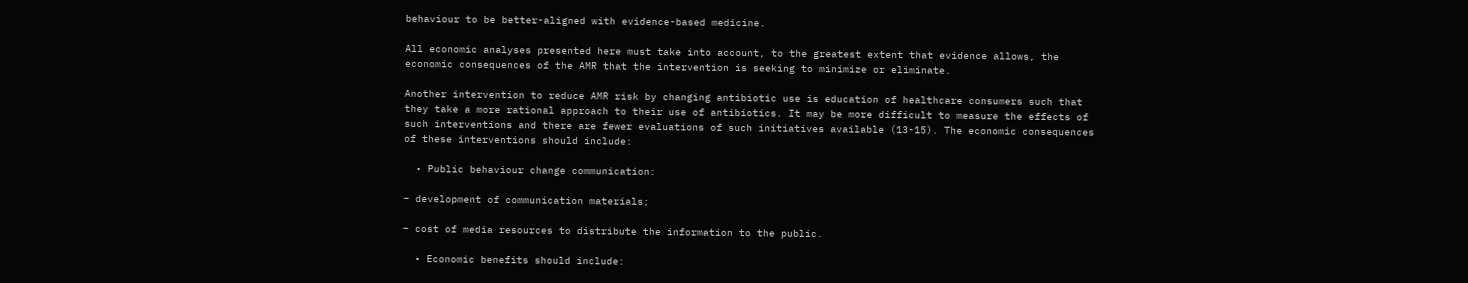behaviour to be better-aligned with evidence-based medicine.

All economic analyses presented here must take into account, to the greatest extent that evidence allows, the economic consequences of the AMR that the intervention is seeking to minimize or eliminate.

Another intervention to reduce AMR risk by changing antibiotic use is education of healthcare consumers such that they take a more rational approach to their use of antibiotics. It may be more difficult to measure the effects of such interventions and there are fewer evaluations of such initiatives available (13-15). The economic consequences of these interventions should include:

  • Public behaviour change communication:

– development of communication materials;

– cost of media resources to distribute the information to the public.

  • Economic benefits should include: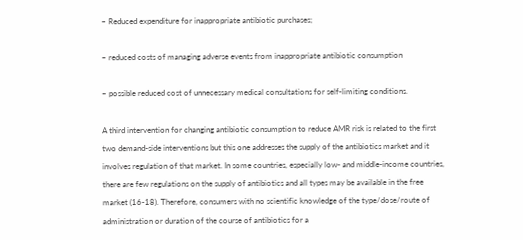– Reduced expenditure for inappropriate antibiotic purchases;

– reduced costs of managing adverse events from inappropriate antibiotic consumption

– possible reduced cost of unnecessary medical consultations for self-limiting conditions.

A third intervention for changing antibiotic consumption to reduce AMR risk is related to the first two demand-side interventions but this one addresses the supply of the antibiotics market and it involves regulation of that market. In some countries, especially low- and middle-income countries, there are few regulations on the supply of antibiotics and all types may be available in the free market (16-18). Therefore, consumers with no scientific knowledge of the type/dose/route of administration or duration of the course of antibiotics for a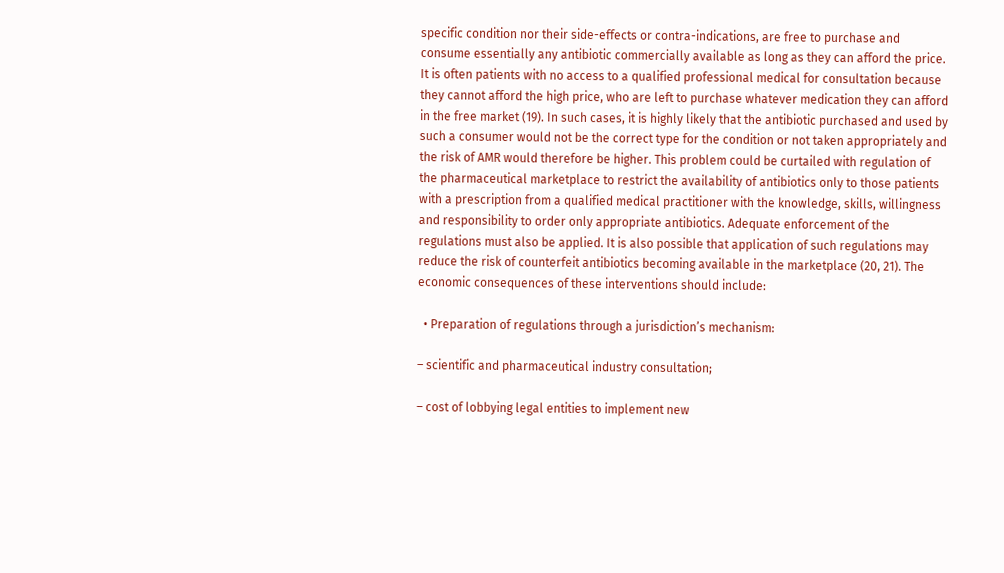specific condition nor their side-effects or contra-indications, are free to purchase and consume essentially any antibiotic commercially available as long as they can afford the price. It is often patients with no access to a qualified professional medical for consultation because they cannot afford the high price, who are left to purchase whatever medication they can afford in the free market (19). In such cases, it is highly likely that the antibiotic purchased and used by such a consumer would not be the correct type for the condition or not taken appropriately and the risk of AMR would therefore be higher. This problem could be curtailed with regulation of the pharmaceutical marketplace to restrict the availability of antibiotics only to those patients with a prescription from a qualified medical practitioner with the knowledge, skills, willingness and responsibility to order only appropriate antibiotics. Adequate enforcement of the regulations must also be applied. It is also possible that application of such regulations may reduce the risk of counterfeit antibiotics becoming available in the marketplace (20, 21). The economic consequences of these interventions should include:

  • Preparation of regulations through a jurisdiction’s mechanism:

– scientific and pharmaceutical industry consultation;

– cost of lobbying legal entities to implement new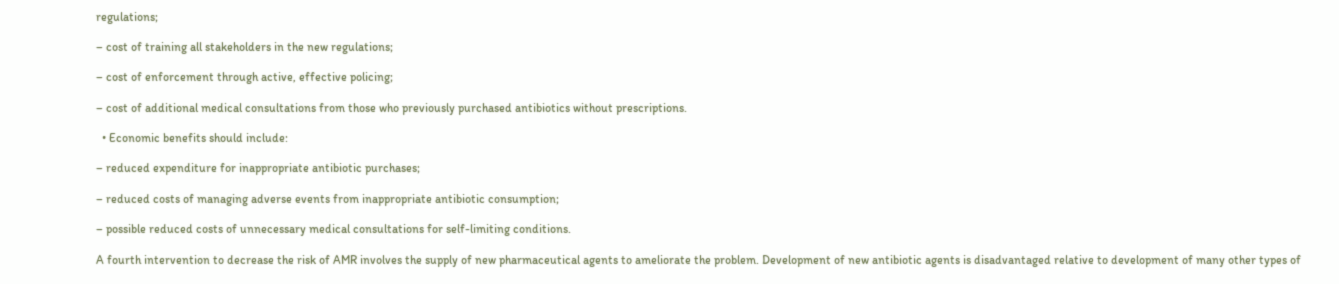regulations;

– cost of training all stakeholders in the new regulations;

– cost of enforcement through active, effective policing;

– cost of additional medical consultations from those who previously purchased antibiotics without prescriptions.

  • Economic benefits should include:

– reduced expenditure for inappropriate antibiotic purchases;

– reduced costs of managing adverse events from inappropriate antibiotic consumption;

– possible reduced costs of unnecessary medical consultations for self-limiting conditions.

A fourth intervention to decrease the risk of AMR involves the supply of new pharmaceutical agents to ameliorate the problem. Development of new antibiotic agents is disadvantaged relative to development of many other types of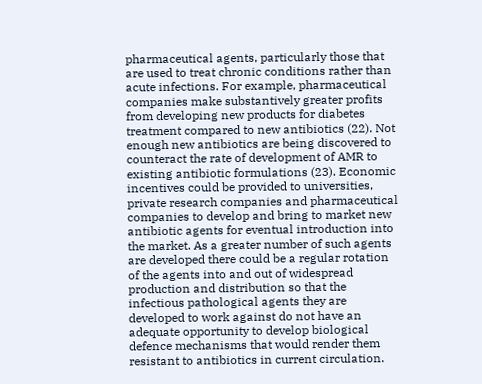pharmaceutical agents, particularly those that are used to treat chronic conditions rather than acute infections. For example, pharmaceutical companies make substantively greater profits from developing new products for diabetes treatment compared to new antibiotics (22). Not enough new antibiotics are being discovered to counteract the rate of development of AMR to existing antibiotic formulations (23). Economic incentives could be provided to universities, private research companies and pharmaceutical companies to develop and bring to market new antibiotic agents for eventual introduction into the market. As a greater number of such agents are developed there could be a regular rotation of the agents into and out of widespread production and distribution so that the infectious pathological agents they are developed to work against do not have an adequate opportunity to develop biological defence mechanisms that would render them resistant to antibiotics in current circulation.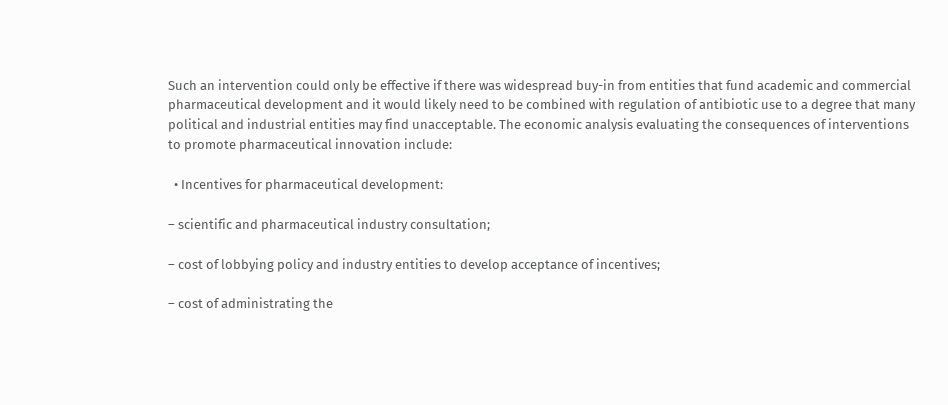Such an intervention could only be effective if there was widespread buy-in from entities that fund academic and commercial pharmaceutical development and it would likely need to be combined with regulation of antibiotic use to a degree that many political and industrial entities may find unacceptable. The economic analysis evaluating the consequences of interventions to promote pharmaceutical innovation include:

  • Incentives for pharmaceutical development:

– scientific and pharmaceutical industry consultation;

– cost of lobbying policy and industry entities to develop acceptance of incentives;

– cost of administrating the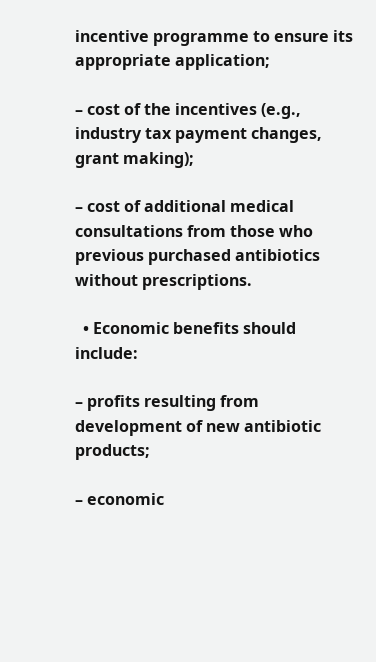incentive programme to ensure its appropriate application;

– cost of the incentives (e.g., industry tax payment changes, grant making);

– cost of additional medical consultations from those who previous purchased antibiotics without prescriptions.

  • Economic benefits should include:

– profits resulting from development of new antibiotic products;

– economic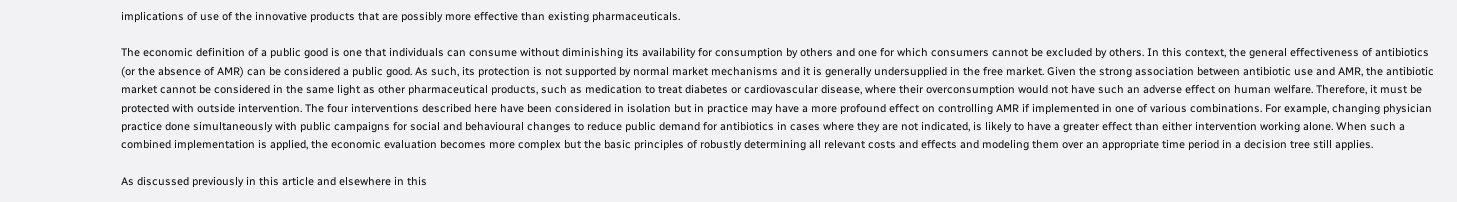implications of use of the innovative products that are possibly more effective than existing pharmaceuticals.

The economic definition of a public good is one that individuals can consume without diminishing its availability for consumption by others and one for which consumers cannot be excluded by others. In this context, the general effectiveness of antibiotics (or the absence of AMR) can be considered a public good. As such, its protection is not supported by normal market mechanisms and it is generally undersupplied in the free market. Given the strong association between antibiotic use and AMR, the antibiotic market cannot be considered in the same light as other pharmaceutical products, such as medication to treat diabetes or cardiovascular disease, where their overconsumption would not have such an adverse effect on human welfare. Therefore, it must be protected with outside intervention. The four interventions described here have been considered in isolation but in practice may have a more profound effect on controlling AMR if implemented in one of various combinations. For example, changing physician practice done simultaneously with public campaigns for social and behavioural changes to reduce public demand for antibiotics in cases where they are not indicated, is likely to have a greater effect than either intervention working alone. When such a combined implementation is applied, the economic evaluation becomes more complex but the basic principles of robustly determining all relevant costs and effects and modeling them over an appropriate time period in a decision tree still applies.

As discussed previously in this article and elsewhere in this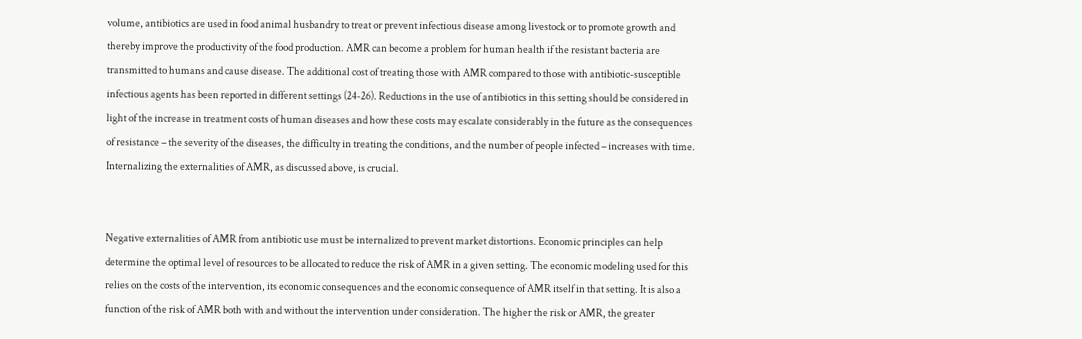volume, antibiotics are used in food animal husbandry to treat or prevent infectious disease among livestock or to promote growth and thereby improve the productivity of the food production. AMR can become a problem for human health if the resistant bacteria are transmitted to humans and cause disease. The additional cost of treating those with AMR compared to those with antibiotic-susceptible infectious agents has been reported in different settings (24-26). Reductions in the use of antibiotics in this setting should be considered in light of the increase in treatment costs of human diseases and how these costs may escalate considerably in the future as the consequences of resistance – the severity of the diseases, the difficulty in treating the conditions, and the number of people infected – increases with time. Internalizing the externalities of AMR, as discussed above, is crucial.


Negative externalities of AMR from antibiotic use must be internalized to prevent market distortions. Economic principles can help determine the optimal level of resources to be allocated to reduce the risk of AMR in a given setting. The economic modeling used for this relies on the costs of the intervention, its economic consequences and the economic consequence of AMR itself in that setting. It is also a function of the risk of AMR both with and without the intervention under consideration. The higher the risk or AMR, the greater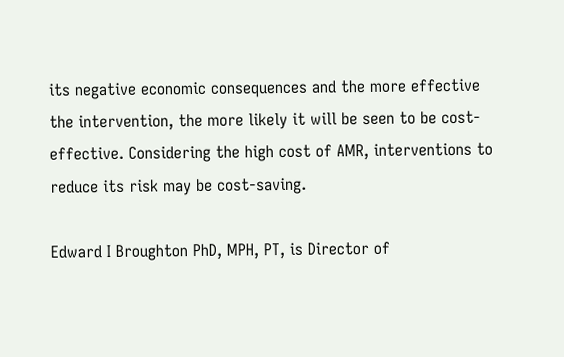its negative economic consequences and the more effective the intervention, the more likely it will be seen to be cost-effective. Considering the high cost of AMR, interventions to reduce its risk may be cost-saving.

Edward I Broughton PhD, MPH, PT, is Director of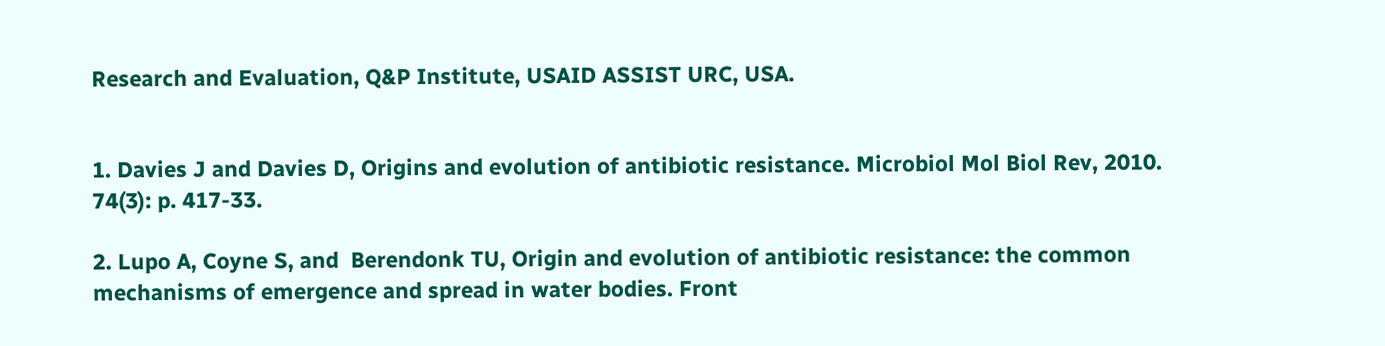Research and Evaluation, Q&P Institute, USAID ASSIST URC, USA.


1. Davies J and Davies D, Origins and evolution of antibiotic resistance. Microbiol Mol Biol Rev, 2010. 74(3): p. 417-33.

2. Lupo A, Coyne S, and  Berendonk TU, Origin and evolution of antibiotic resistance: the common mechanisms of emergence and spread in water bodies. Front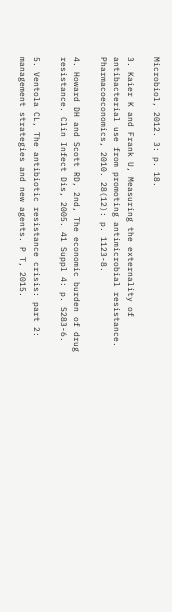Microbiol, 2012. 3: p. 18.

3. Kaier K and Frank U, Measuring the externality of antibacterial use from promoting antimicrobial resistance. Pharmacoeconomics, 2010. 28(12): p. 1123-8.

4. Howard DH and Scott RD, 2nd, The economic burden of drug resistance. Clin Infect Dis, 2005. 41 Suppl 4: p. S283-6.

5. Ventola CL, The antibiotic resistance crisis: part 2: management strategies and new agents. P T, 2015.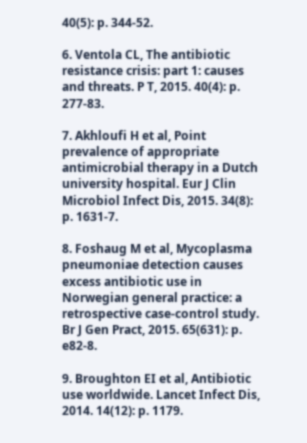40(5): p. 344-52.

6. Ventola CL, The antibiotic resistance crisis: part 1: causes and threats. P T, 2015. 40(4): p. 277-83.

7. Akhloufi H et al, Point prevalence of appropriate antimicrobial therapy in a Dutch university hospital. Eur J Clin Microbiol Infect Dis, 2015. 34(8): p. 1631-7.

8. Foshaug M et al, Mycoplasma pneumoniae detection causes excess antibiotic use in Norwegian general practice: a retrospective case-control study. Br J Gen Pract, 2015. 65(631): p. e82-8.

9. Broughton EI et al, Antibiotic use worldwide. Lancet Infect Dis, 2014. 14(12): p. 1179.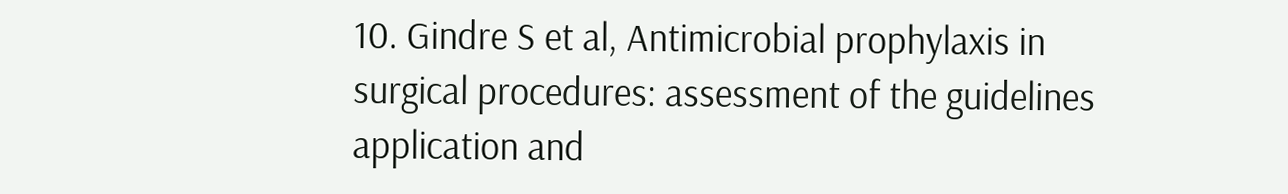10. Gindre S et al, Antimicrobial prophylaxis in surgical procedures: assessment of the guidelines application and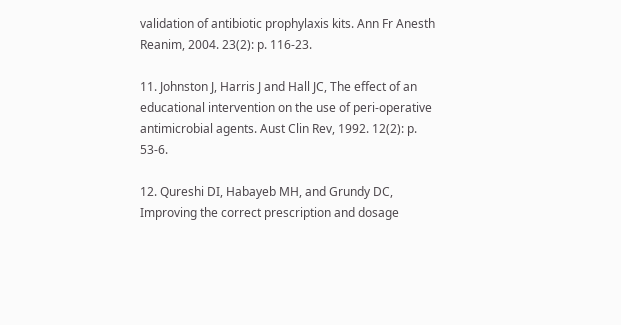validation of antibiotic prophylaxis kits. Ann Fr Anesth Reanim, 2004. 23(2): p. 116-23.

11. Johnston J, Harris J and Hall JC, The effect of an educational intervention on the use of peri-operative antimicrobial agents. Aust Clin Rev, 1992. 12(2): p. 53-6.

12. Qureshi DI, Habayeb MH, and Grundy DC, Improving the correct prescription and dosage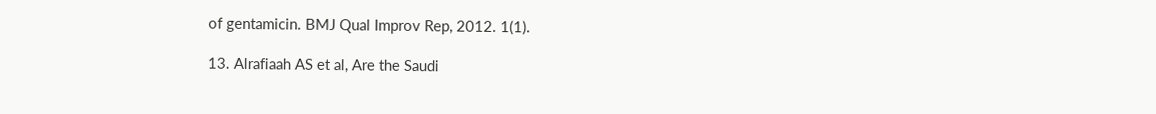of gentamicin. BMJ Qual Improv Rep, 2012. 1(1).

13. Alrafiaah AS et al, Are the Saudi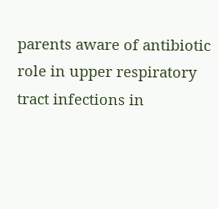parents aware of antibiotic role in upper respiratory tract infections in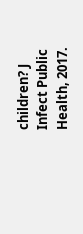children? J Infect Public Health, 2017.